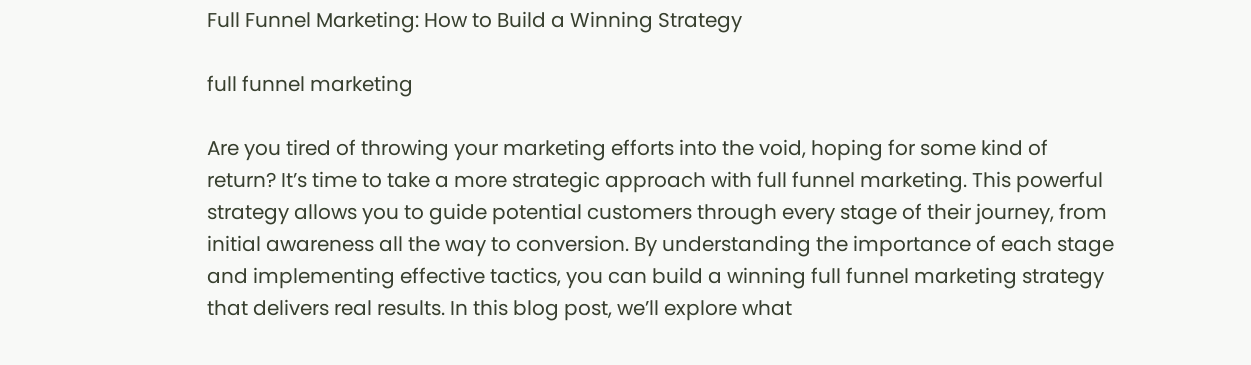Full Funnel Marketing: How to Build a Winning Strategy

full funnel marketing

Are you tired of throwing your marketing efforts into the void, hoping for some kind of return? It’s time to take a more strategic approach with full funnel marketing. This powerful strategy allows you to guide potential customers through every stage of their journey, from initial awareness all the way to conversion. By understanding the importance of each stage and implementing effective tactics, you can build a winning full funnel marketing strategy that delivers real results. In this blog post, we’ll explore what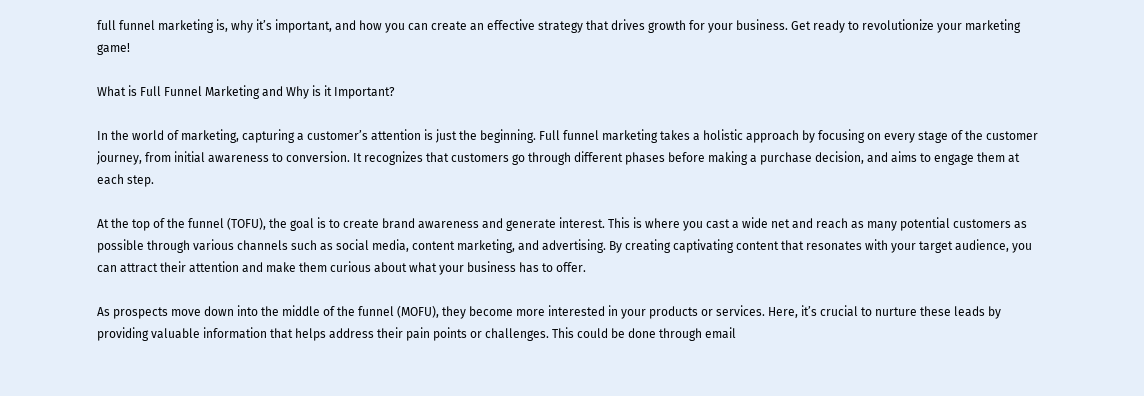full funnel marketing is, why it’s important, and how you can create an effective strategy that drives growth for your business. Get ready to revolutionize your marketing game!

What is Full Funnel Marketing and Why is it Important?

In the world of marketing, capturing a customer’s attention is just the beginning. Full funnel marketing takes a holistic approach by focusing on every stage of the customer journey, from initial awareness to conversion. It recognizes that customers go through different phases before making a purchase decision, and aims to engage them at each step.

At the top of the funnel (TOFU), the goal is to create brand awareness and generate interest. This is where you cast a wide net and reach as many potential customers as possible through various channels such as social media, content marketing, and advertising. By creating captivating content that resonates with your target audience, you can attract their attention and make them curious about what your business has to offer.

As prospects move down into the middle of the funnel (MOFU), they become more interested in your products or services. Here, it’s crucial to nurture these leads by providing valuable information that helps address their pain points or challenges. This could be done through email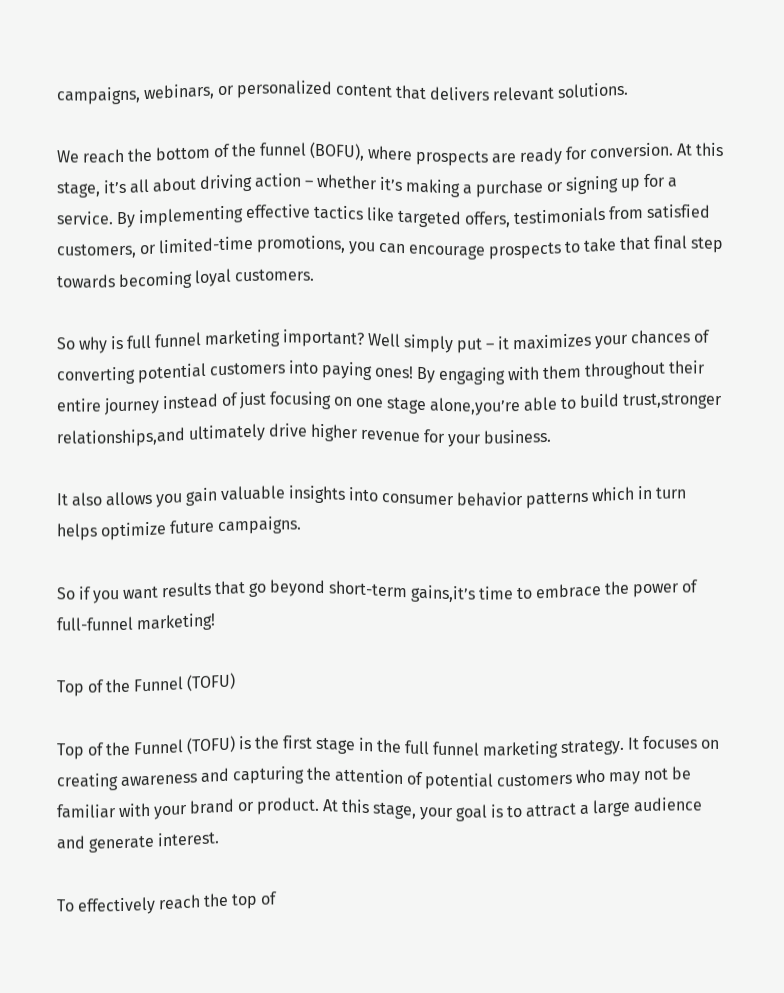campaigns, webinars, or personalized content that delivers relevant solutions.

We reach the bottom of the funnel (BOFU), where prospects are ready for conversion. At this stage, it’s all about driving action – whether it’s making a purchase or signing up for a service. By implementing effective tactics like targeted offers, testimonials from satisfied customers, or limited-time promotions, you can encourage prospects to take that final step towards becoming loyal customers.

So why is full funnel marketing important? Well simply put – it maximizes your chances of converting potential customers into paying ones! By engaging with them throughout their entire journey instead of just focusing on one stage alone,you’re able to build trust,stronger relationships,and ultimately drive higher revenue for your business.

It also allows you gain valuable insights into consumer behavior patterns which in turn helps optimize future campaigns.

So if you want results that go beyond short-term gains,it’s time to embrace the power of full-funnel marketing!

Top of the Funnel (TOFU)

Top of the Funnel (TOFU) is the first stage in the full funnel marketing strategy. It focuses on creating awareness and capturing the attention of potential customers who may not be familiar with your brand or product. At this stage, your goal is to attract a large audience and generate interest.

To effectively reach the top of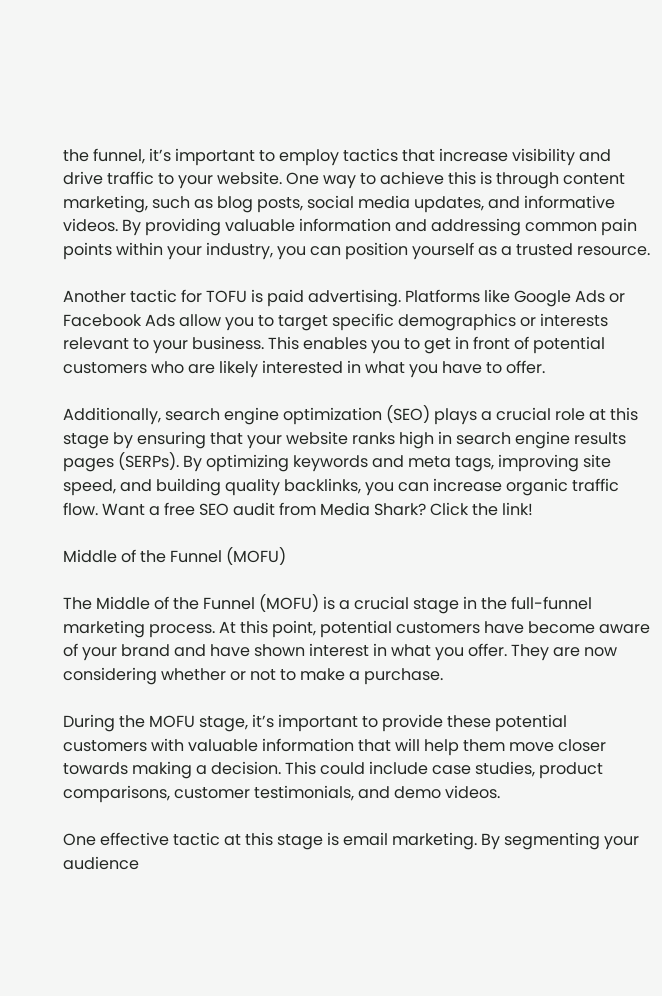the funnel, it’s important to employ tactics that increase visibility and drive traffic to your website. One way to achieve this is through content marketing, such as blog posts, social media updates, and informative videos. By providing valuable information and addressing common pain points within your industry, you can position yourself as a trusted resource.

Another tactic for TOFU is paid advertising. Platforms like Google Ads or Facebook Ads allow you to target specific demographics or interests relevant to your business. This enables you to get in front of potential customers who are likely interested in what you have to offer.

Additionally, search engine optimization (SEO) plays a crucial role at this stage by ensuring that your website ranks high in search engine results pages (SERPs). By optimizing keywords and meta tags, improving site speed, and building quality backlinks, you can increase organic traffic flow. Want a free SEO audit from Media Shark? Click the link!

Middle of the Funnel (MOFU)

The Middle of the Funnel (MOFU) is a crucial stage in the full-funnel marketing process. At this point, potential customers have become aware of your brand and have shown interest in what you offer. They are now considering whether or not to make a purchase.

During the MOFU stage, it’s important to provide these potential customers with valuable information that will help them move closer towards making a decision. This could include case studies, product comparisons, customer testimonials, and demo videos.

One effective tactic at this stage is email marketing. By segmenting your audience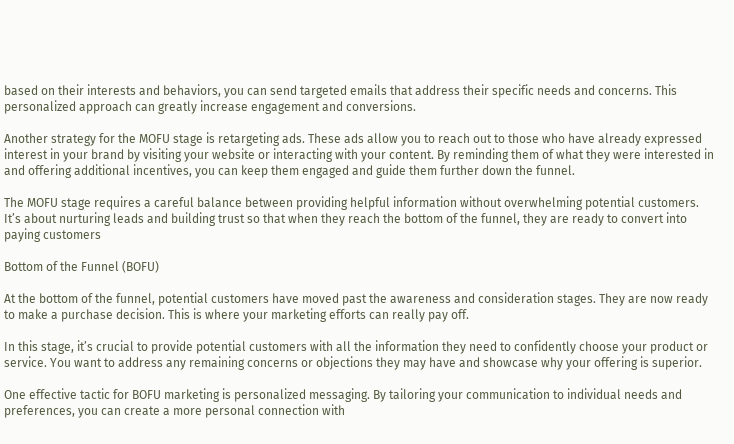based on their interests and behaviors, you can send targeted emails that address their specific needs and concerns. This personalized approach can greatly increase engagement and conversions.

Another strategy for the MOFU stage is retargeting ads. These ads allow you to reach out to those who have already expressed interest in your brand by visiting your website or interacting with your content. By reminding them of what they were interested in and offering additional incentives, you can keep them engaged and guide them further down the funnel.

The MOFU stage requires a careful balance between providing helpful information without overwhelming potential customers. It’s about nurturing leads and building trust so that when they reach the bottom of the funnel, they are ready to convert into paying customers

Bottom of the Funnel (BOFU)

At the bottom of the funnel, potential customers have moved past the awareness and consideration stages. They are now ready to make a purchase decision. This is where your marketing efforts can really pay off.

In this stage, it’s crucial to provide potential customers with all the information they need to confidently choose your product or service. You want to address any remaining concerns or objections they may have and showcase why your offering is superior.

One effective tactic for BOFU marketing is personalized messaging. By tailoring your communication to individual needs and preferences, you can create a more personal connection with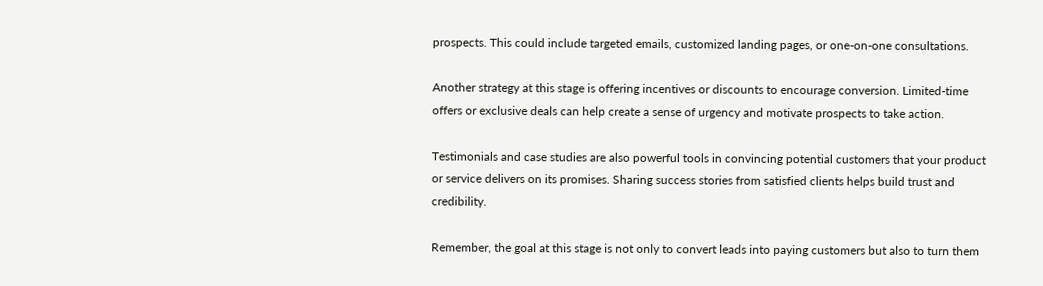prospects. This could include targeted emails, customized landing pages, or one-on-one consultations.

Another strategy at this stage is offering incentives or discounts to encourage conversion. Limited-time offers or exclusive deals can help create a sense of urgency and motivate prospects to take action.

Testimonials and case studies are also powerful tools in convincing potential customers that your product or service delivers on its promises. Sharing success stories from satisfied clients helps build trust and credibility.

Remember, the goal at this stage is not only to convert leads into paying customers but also to turn them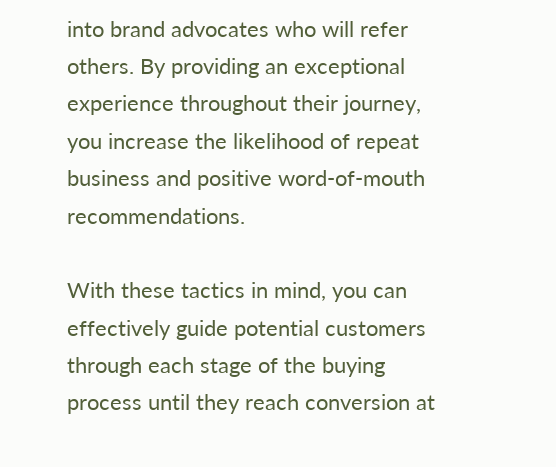into brand advocates who will refer others. By providing an exceptional experience throughout their journey, you increase the likelihood of repeat business and positive word-of-mouth recommendations.

With these tactics in mind, you can effectively guide potential customers through each stage of the buying process until they reach conversion at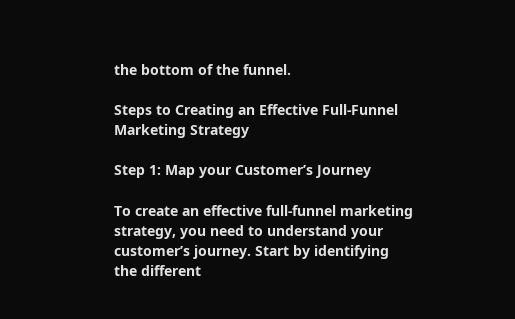the bottom of the funnel.

Steps to Creating an Effective Full-Funnel Marketing Strategy

Step 1: Map your Customer’s Journey

To create an effective full-funnel marketing strategy, you need to understand your customer’s journey. Start by identifying the different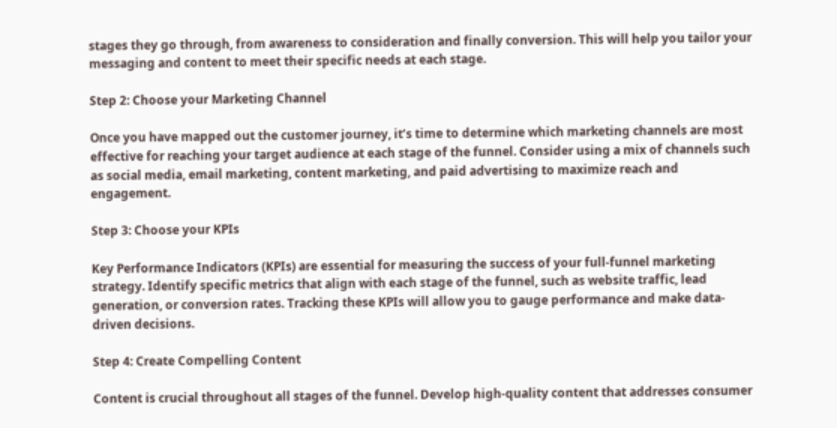stages they go through, from awareness to consideration and finally conversion. This will help you tailor your messaging and content to meet their specific needs at each stage.

Step 2: Choose your Marketing Channel

Once you have mapped out the customer journey, it’s time to determine which marketing channels are most effective for reaching your target audience at each stage of the funnel. Consider using a mix of channels such as social media, email marketing, content marketing, and paid advertising to maximize reach and engagement.

Step 3: Choose your KPIs

Key Performance Indicators (KPIs) are essential for measuring the success of your full-funnel marketing strategy. Identify specific metrics that align with each stage of the funnel, such as website traffic, lead generation, or conversion rates. Tracking these KPIs will allow you to gauge performance and make data-driven decisions.

Step 4: Create Compelling Content

Content is crucial throughout all stages of the funnel. Develop high-quality content that addresses consumer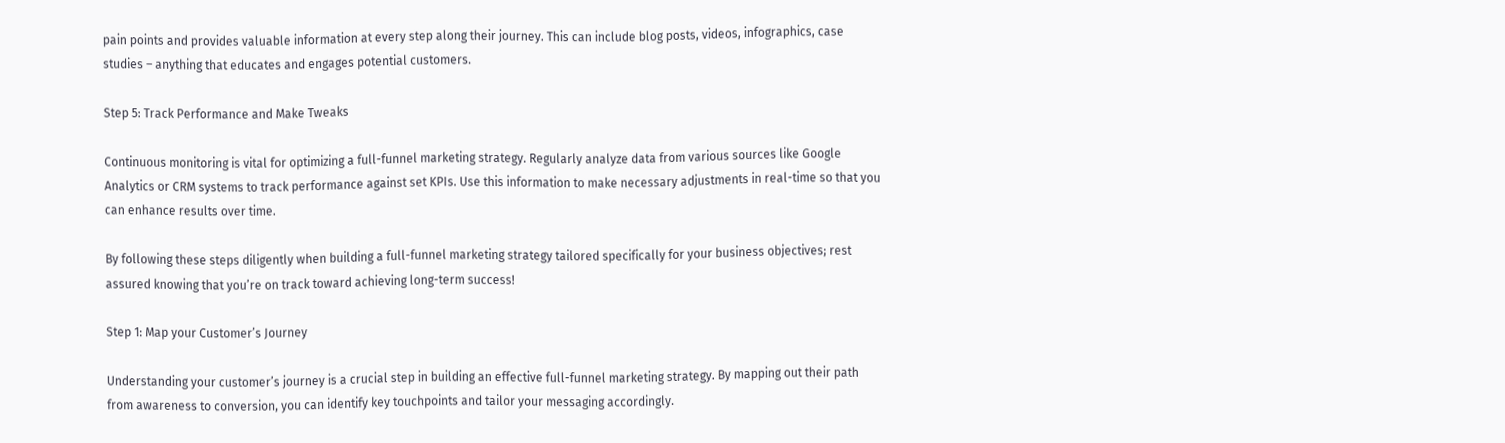pain points and provides valuable information at every step along their journey. This can include blog posts, videos, infographics, case studies – anything that educates and engages potential customers.

Step 5: Track Performance and Make Tweaks

Continuous monitoring is vital for optimizing a full-funnel marketing strategy. Regularly analyze data from various sources like Google Analytics or CRM systems to track performance against set KPIs. Use this information to make necessary adjustments in real-time so that you can enhance results over time.

By following these steps diligently when building a full-funnel marketing strategy tailored specifically for your business objectives; rest assured knowing that you’re on track toward achieving long-term success!

Step 1: Map your Customer’s Journey

Understanding your customer’s journey is a crucial step in building an effective full-funnel marketing strategy. By mapping out their path from awareness to conversion, you can identify key touchpoints and tailor your messaging accordingly.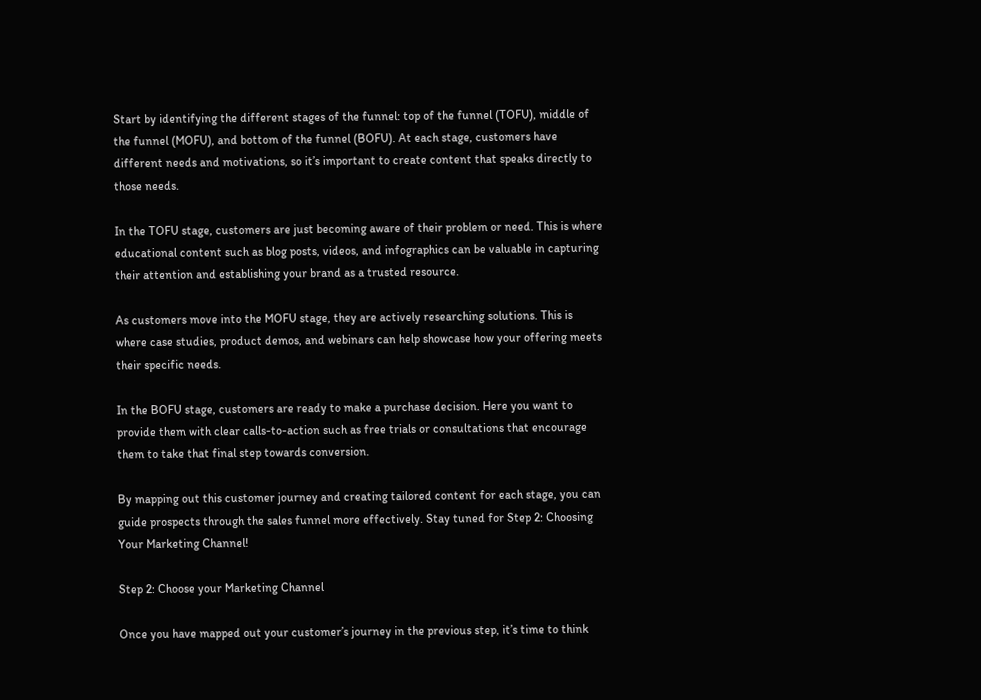Start by identifying the different stages of the funnel: top of the funnel (TOFU), middle of the funnel (MOFU), and bottom of the funnel (BOFU). At each stage, customers have different needs and motivations, so it’s important to create content that speaks directly to those needs.

In the TOFU stage, customers are just becoming aware of their problem or need. This is where educational content such as blog posts, videos, and infographics can be valuable in capturing their attention and establishing your brand as a trusted resource.

As customers move into the MOFU stage, they are actively researching solutions. This is where case studies, product demos, and webinars can help showcase how your offering meets their specific needs.

In the BOFU stage, customers are ready to make a purchase decision. Here you want to provide them with clear calls-to-action such as free trials or consultations that encourage them to take that final step towards conversion.

By mapping out this customer journey and creating tailored content for each stage, you can guide prospects through the sales funnel more effectively. Stay tuned for Step 2: Choosing Your Marketing Channel!

Step 2: Choose your Marketing Channel

Once you have mapped out your customer’s journey in the previous step, it’s time to think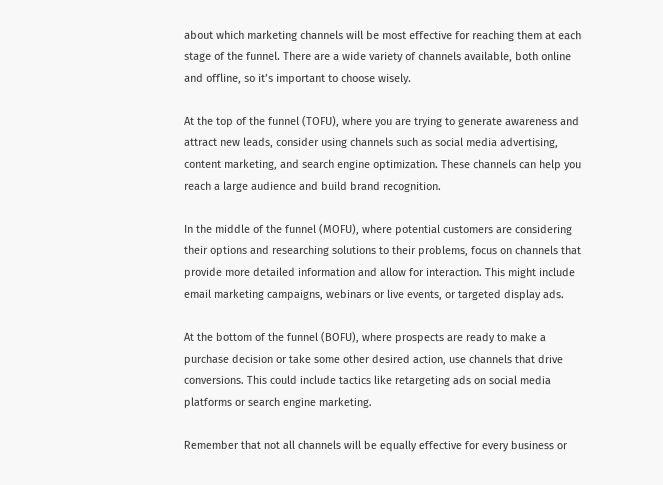about which marketing channels will be most effective for reaching them at each stage of the funnel. There are a wide variety of channels available, both online and offline, so it’s important to choose wisely.

At the top of the funnel (TOFU), where you are trying to generate awareness and attract new leads, consider using channels such as social media advertising, content marketing, and search engine optimization. These channels can help you reach a large audience and build brand recognition.

In the middle of the funnel (MOFU), where potential customers are considering their options and researching solutions to their problems, focus on channels that provide more detailed information and allow for interaction. This might include email marketing campaigns, webinars or live events, or targeted display ads.

At the bottom of the funnel (BOFU), where prospects are ready to make a purchase decision or take some other desired action, use channels that drive conversions. This could include tactics like retargeting ads on social media platforms or search engine marketing.

Remember that not all channels will be equally effective for every business or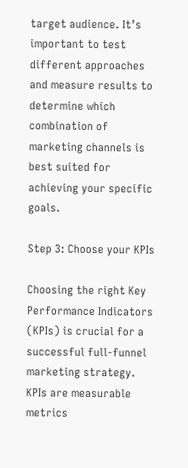target audience. It’s important to test different approaches and measure results to determine which combination of marketing channels is best suited for achieving your specific goals.

Step 3: Choose your KPIs

Choosing the right Key Performance Indicators (KPIs) is crucial for a successful full-funnel marketing strategy. KPIs are measurable metrics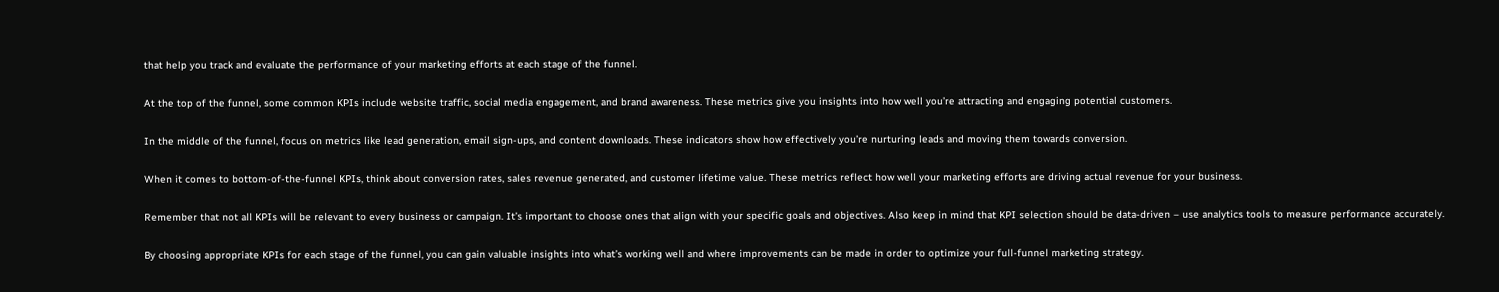that help you track and evaluate the performance of your marketing efforts at each stage of the funnel.

At the top of the funnel, some common KPIs include website traffic, social media engagement, and brand awareness. These metrics give you insights into how well you’re attracting and engaging potential customers.

In the middle of the funnel, focus on metrics like lead generation, email sign-ups, and content downloads. These indicators show how effectively you’re nurturing leads and moving them towards conversion.

When it comes to bottom-of-the-funnel KPIs, think about conversion rates, sales revenue generated, and customer lifetime value. These metrics reflect how well your marketing efforts are driving actual revenue for your business.

Remember that not all KPIs will be relevant to every business or campaign. It’s important to choose ones that align with your specific goals and objectives. Also keep in mind that KPI selection should be data-driven – use analytics tools to measure performance accurately.

By choosing appropriate KPIs for each stage of the funnel, you can gain valuable insights into what’s working well and where improvements can be made in order to optimize your full-funnel marketing strategy.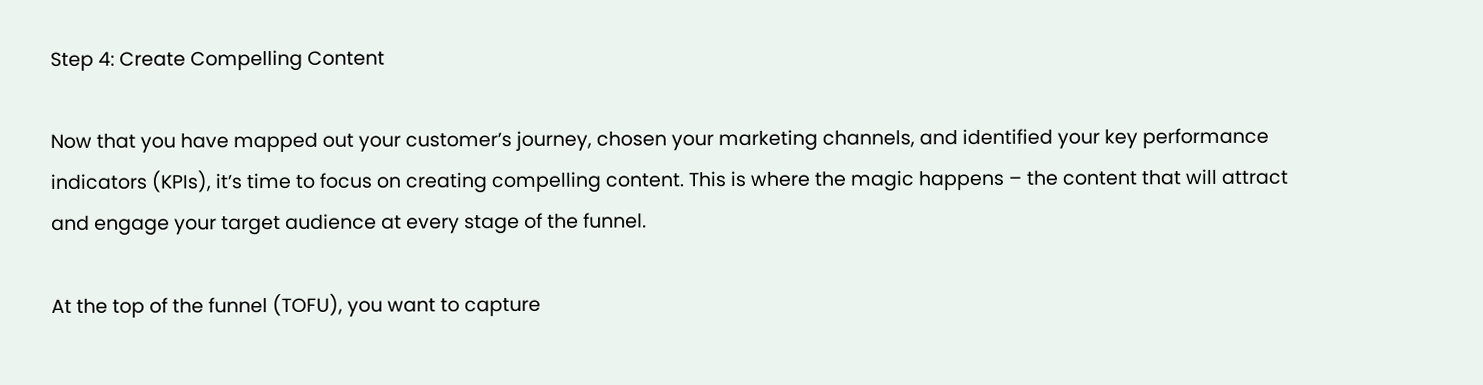Step 4: Create Compelling Content

Now that you have mapped out your customer’s journey, chosen your marketing channels, and identified your key performance indicators (KPIs), it’s time to focus on creating compelling content. This is where the magic happens – the content that will attract and engage your target audience at every stage of the funnel.

At the top of the funnel (TOFU), you want to capture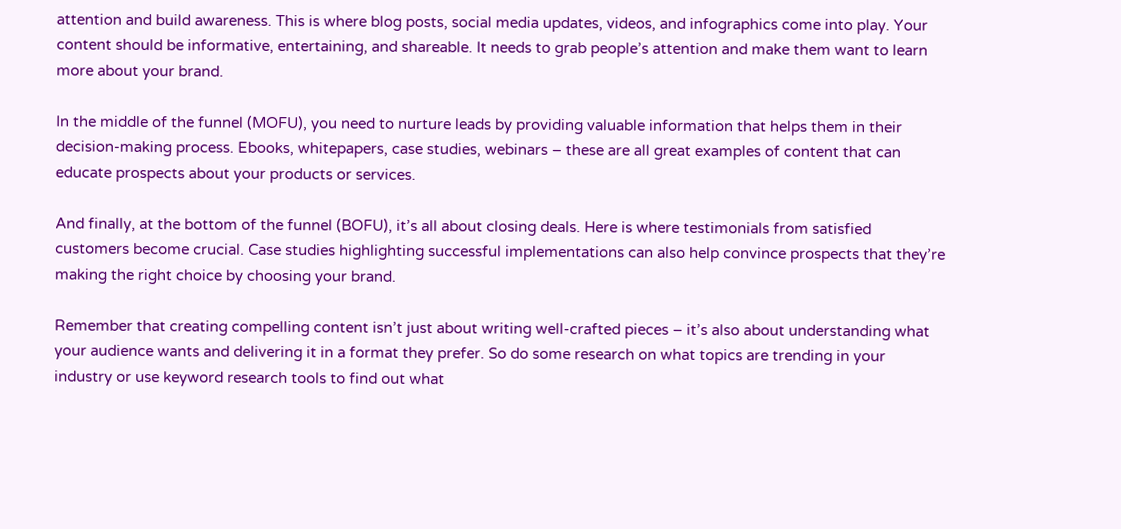attention and build awareness. This is where blog posts, social media updates, videos, and infographics come into play. Your content should be informative, entertaining, and shareable. It needs to grab people’s attention and make them want to learn more about your brand.

In the middle of the funnel (MOFU), you need to nurture leads by providing valuable information that helps them in their decision-making process. Ebooks, whitepapers, case studies, webinars – these are all great examples of content that can educate prospects about your products or services.

And finally, at the bottom of the funnel (BOFU), it’s all about closing deals. Here is where testimonials from satisfied customers become crucial. Case studies highlighting successful implementations can also help convince prospects that they’re making the right choice by choosing your brand.

Remember that creating compelling content isn’t just about writing well-crafted pieces – it’s also about understanding what your audience wants and delivering it in a format they prefer. So do some research on what topics are trending in your industry or use keyword research tools to find out what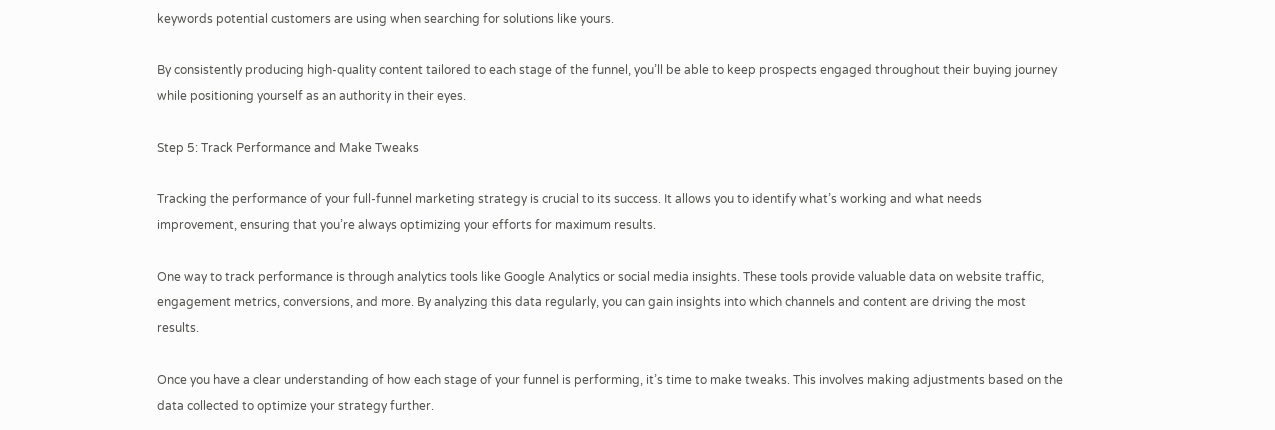keywords potential customers are using when searching for solutions like yours.

By consistently producing high-quality content tailored to each stage of the funnel, you’ll be able to keep prospects engaged throughout their buying journey while positioning yourself as an authority in their eyes.

Step 5: Track Performance and Make Tweaks

Tracking the performance of your full-funnel marketing strategy is crucial to its success. It allows you to identify what’s working and what needs improvement, ensuring that you’re always optimizing your efforts for maximum results.

One way to track performance is through analytics tools like Google Analytics or social media insights. These tools provide valuable data on website traffic, engagement metrics, conversions, and more. By analyzing this data regularly, you can gain insights into which channels and content are driving the most results.

Once you have a clear understanding of how each stage of your funnel is performing, it’s time to make tweaks. This involves making adjustments based on the data collected to optimize your strategy further.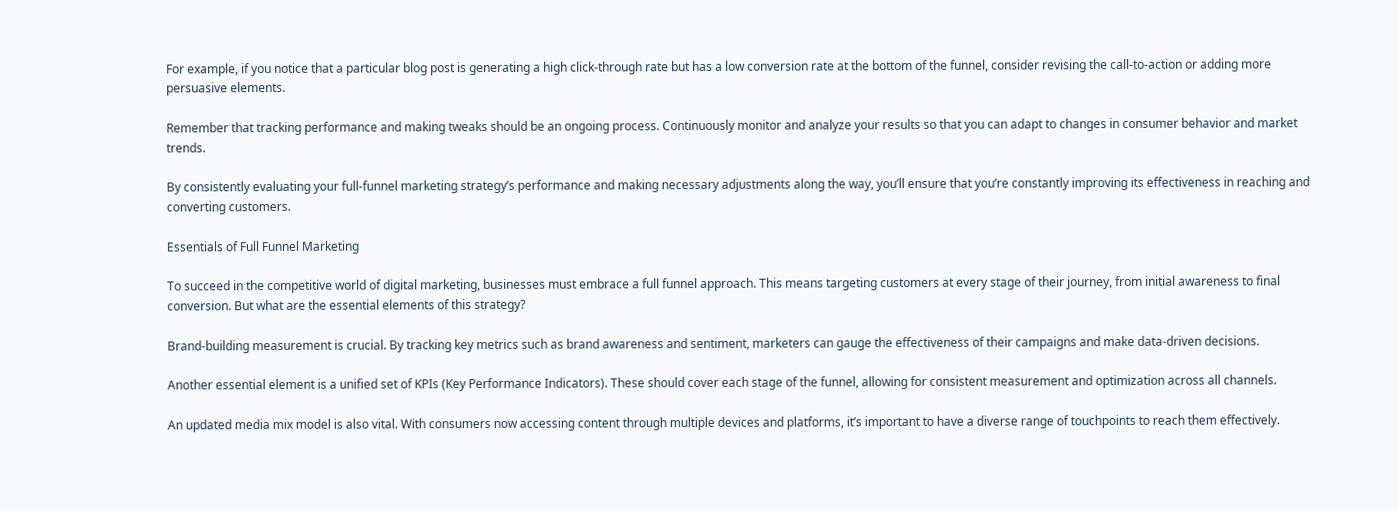For example, if you notice that a particular blog post is generating a high click-through rate but has a low conversion rate at the bottom of the funnel, consider revising the call-to-action or adding more persuasive elements.

Remember that tracking performance and making tweaks should be an ongoing process. Continuously monitor and analyze your results so that you can adapt to changes in consumer behavior and market trends.

By consistently evaluating your full-funnel marketing strategy’s performance and making necessary adjustments along the way, you’ll ensure that you’re constantly improving its effectiveness in reaching and converting customers.

Essentials of Full Funnel Marketing

To succeed in the competitive world of digital marketing, businesses must embrace a full funnel approach. This means targeting customers at every stage of their journey, from initial awareness to final conversion. But what are the essential elements of this strategy?

Brand-building measurement is crucial. By tracking key metrics such as brand awareness and sentiment, marketers can gauge the effectiveness of their campaigns and make data-driven decisions.

Another essential element is a unified set of KPIs (Key Performance Indicators). These should cover each stage of the funnel, allowing for consistent measurement and optimization across all channels.

An updated media mix model is also vital. With consumers now accessing content through multiple devices and platforms, it’s important to have a diverse range of touchpoints to reach them effectively.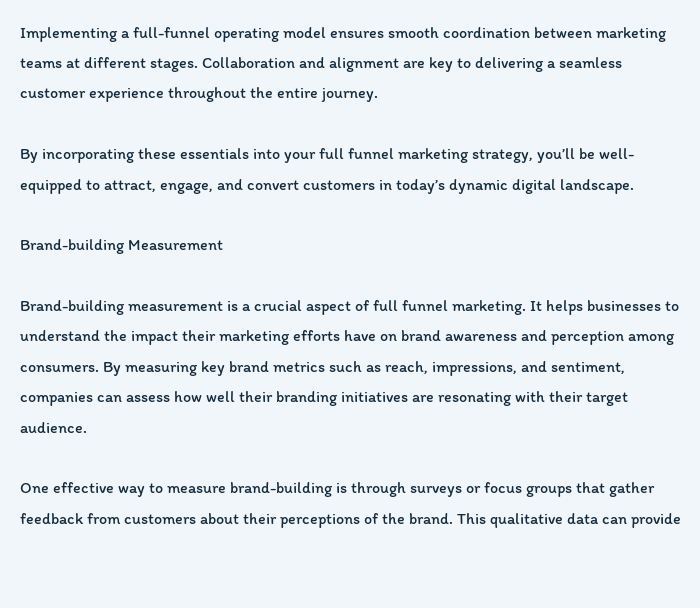Implementing a full-funnel operating model ensures smooth coordination between marketing teams at different stages. Collaboration and alignment are key to delivering a seamless customer experience throughout the entire journey.

By incorporating these essentials into your full funnel marketing strategy, you’ll be well-equipped to attract, engage, and convert customers in today’s dynamic digital landscape.

Brand-building Measurement

Brand-building measurement is a crucial aspect of full funnel marketing. It helps businesses to understand the impact their marketing efforts have on brand awareness and perception among consumers. By measuring key brand metrics such as reach, impressions, and sentiment, companies can assess how well their branding initiatives are resonating with their target audience.

One effective way to measure brand-building is through surveys or focus groups that gather feedback from customers about their perceptions of the brand. This qualitative data can provide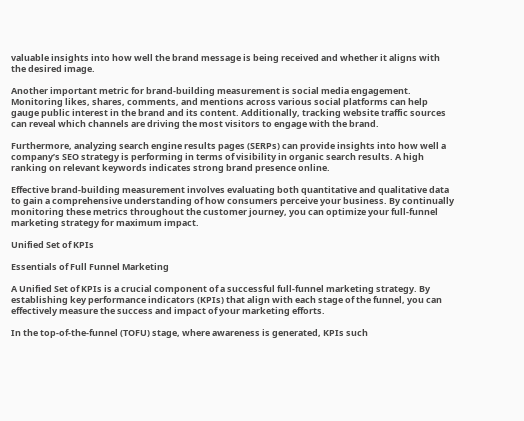valuable insights into how well the brand message is being received and whether it aligns with the desired image.

Another important metric for brand-building measurement is social media engagement. Monitoring likes, shares, comments, and mentions across various social platforms can help gauge public interest in the brand and its content. Additionally, tracking website traffic sources can reveal which channels are driving the most visitors to engage with the brand.

Furthermore, analyzing search engine results pages (SERPs) can provide insights into how well a company’s SEO strategy is performing in terms of visibility in organic search results. A high ranking on relevant keywords indicates strong brand presence online.

Effective brand-building measurement involves evaluating both quantitative and qualitative data to gain a comprehensive understanding of how consumers perceive your business. By continually monitoring these metrics throughout the customer journey, you can optimize your full-funnel marketing strategy for maximum impact.

Unified Set of KPIs

Essentials of Full Funnel Marketing

A Unified Set of KPIs is a crucial component of a successful full-funnel marketing strategy. By establishing key performance indicators (KPIs) that align with each stage of the funnel, you can effectively measure the success and impact of your marketing efforts.

In the top-of-the-funnel (TOFU) stage, where awareness is generated, KPIs such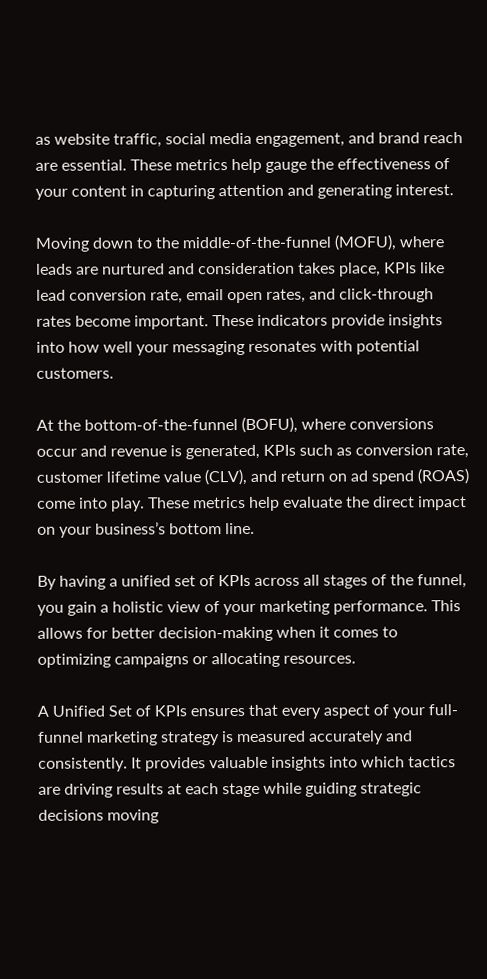as website traffic, social media engagement, and brand reach are essential. These metrics help gauge the effectiveness of your content in capturing attention and generating interest.

Moving down to the middle-of-the-funnel (MOFU), where leads are nurtured and consideration takes place, KPIs like lead conversion rate, email open rates, and click-through rates become important. These indicators provide insights into how well your messaging resonates with potential customers.

At the bottom-of-the-funnel (BOFU), where conversions occur and revenue is generated, KPIs such as conversion rate, customer lifetime value (CLV), and return on ad spend (ROAS) come into play. These metrics help evaluate the direct impact on your business’s bottom line.

By having a unified set of KPIs across all stages of the funnel, you gain a holistic view of your marketing performance. This allows for better decision-making when it comes to optimizing campaigns or allocating resources.

A Unified Set of KPIs ensures that every aspect of your full-funnel marketing strategy is measured accurately and consistently. It provides valuable insights into which tactics are driving results at each stage while guiding strategic decisions moving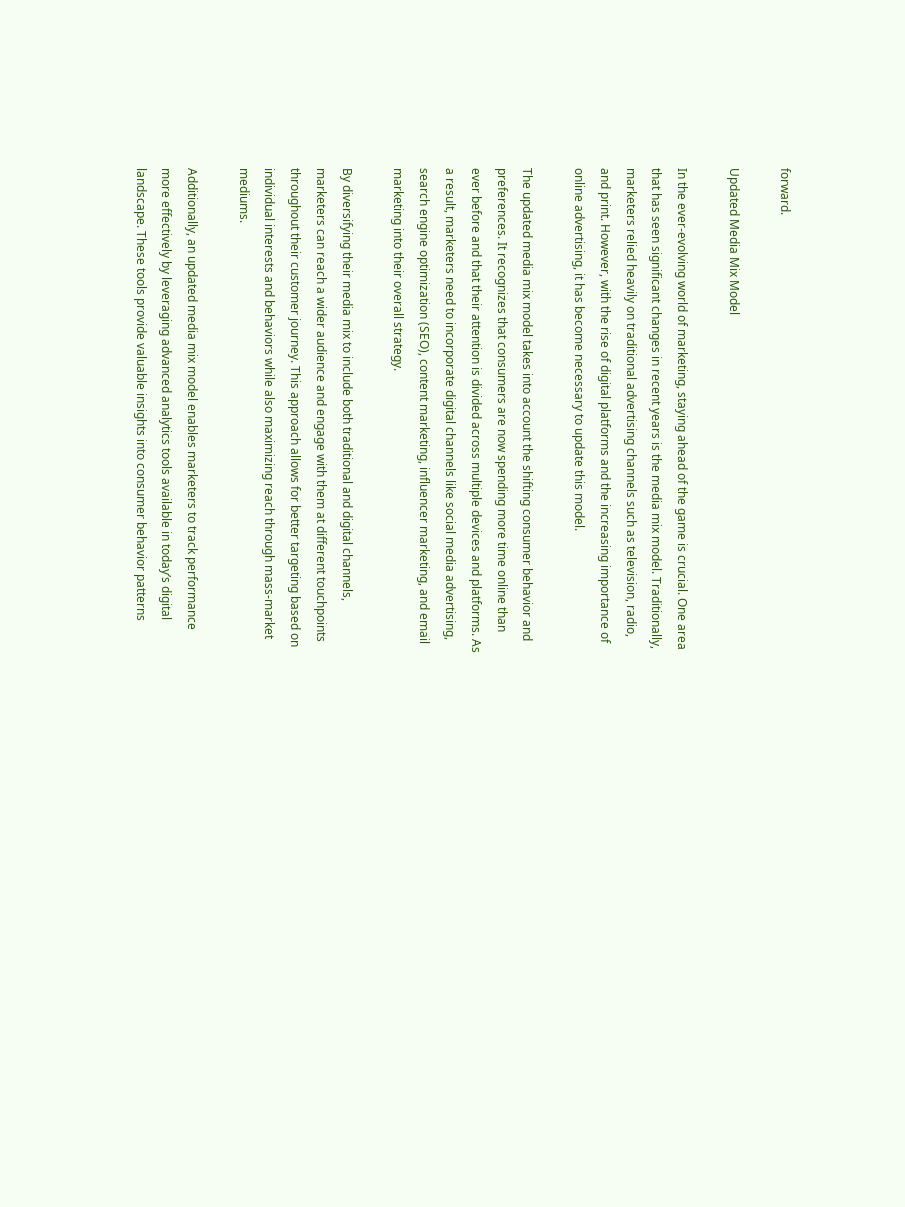forward.

Updated Media Mix Model

In the ever-evolving world of marketing, staying ahead of the game is crucial. One area that has seen significant changes in recent years is the media mix model. Traditionally, marketers relied heavily on traditional advertising channels such as television, radio, and print. However, with the rise of digital platforms and the increasing importance of online advertising, it has become necessary to update this model.

The updated media mix model takes into account the shifting consumer behavior and preferences. It recognizes that consumers are now spending more time online than ever before and that their attention is divided across multiple devices and platforms. As a result, marketers need to incorporate digital channels like social media advertising, search engine optimization (SEO), content marketing, influencer marketing, and email marketing into their overall strategy.

By diversifying their media mix to include both traditional and digital channels, marketers can reach a wider audience and engage with them at different touchpoints throughout their customer journey. This approach allows for better targeting based on individual interests and behaviors while also maximizing reach through mass-market mediums.

Additionally, an updated media mix model enables marketers to track performance more effectively by leveraging advanced analytics tools available in today’s digital landscape. These tools provide valuable insights into consumer behavior patterns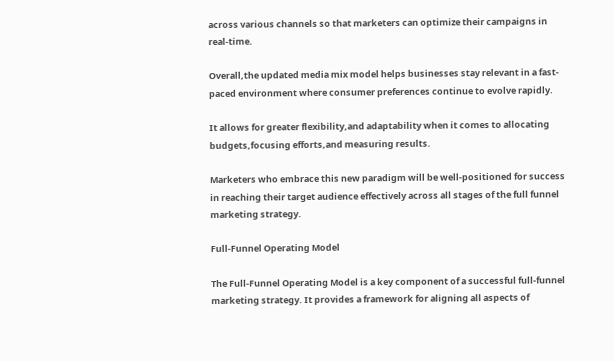across various channels so that marketers can optimize their campaigns in real-time.

Overall,the updated media mix model helps businesses stay relevant in a fast-paced environment where consumer preferences continue to evolve rapidly.

It allows for greater flexibility,and adaptability when it comes to allocating budgets,focusing efforts,and measuring results.

Marketers who embrace this new paradigm will be well-positioned for success in reaching their target audience effectively across all stages of the full funnel marketing strategy.

Full-Funnel Operating Model

The Full-Funnel Operating Model is a key component of a successful full-funnel marketing strategy. It provides a framework for aligning all aspects of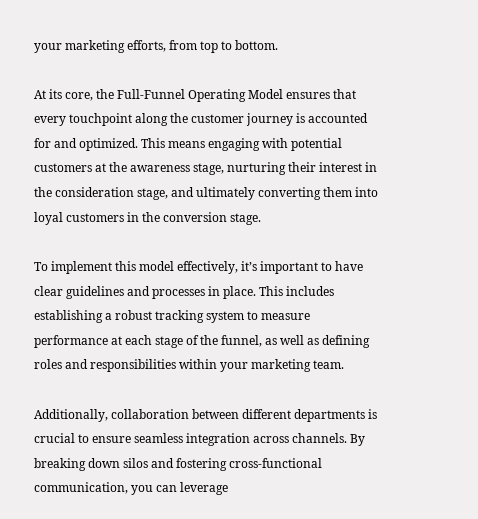your marketing efforts, from top to bottom.

At its core, the Full-Funnel Operating Model ensures that every touchpoint along the customer journey is accounted for and optimized. This means engaging with potential customers at the awareness stage, nurturing their interest in the consideration stage, and ultimately converting them into loyal customers in the conversion stage.

To implement this model effectively, it’s important to have clear guidelines and processes in place. This includes establishing a robust tracking system to measure performance at each stage of the funnel, as well as defining roles and responsibilities within your marketing team.

Additionally, collaboration between different departments is crucial to ensure seamless integration across channels. By breaking down silos and fostering cross-functional communication, you can leverage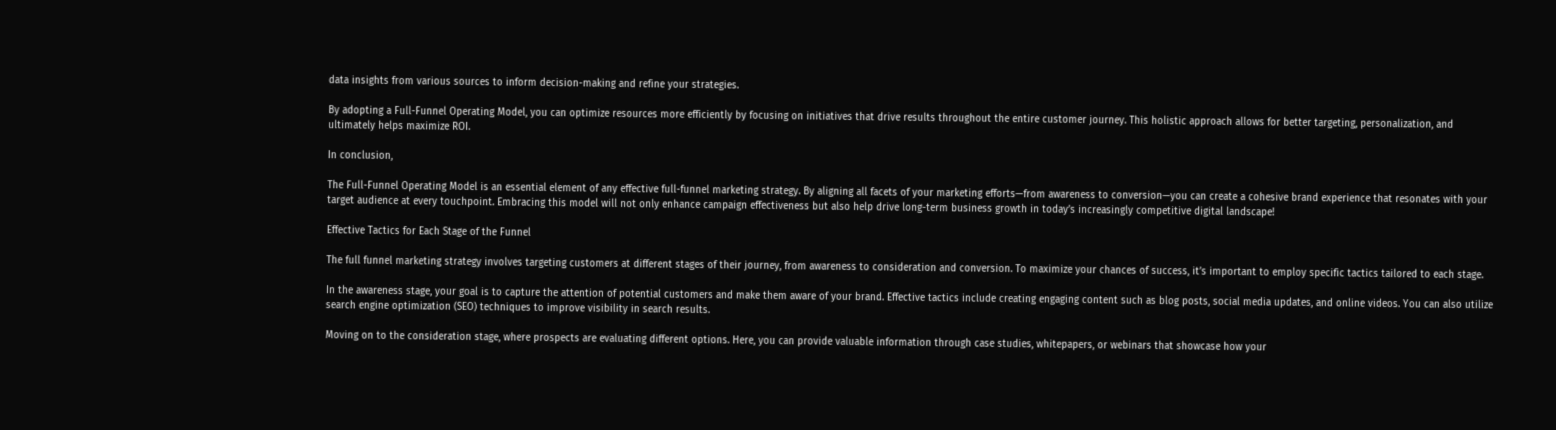data insights from various sources to inform decision-making and refine your strategies.

By adopting a Full-Funnel Operating Model, you can optimize resources more efficiently by focusing on initiatives that drive results throughout the entire customer journey. This holistic approach allows for better targeting, personalization, and ultimately helps maximize ROI.

In conclusion,

The Full-Funnel Operating Model is an essential element of any effective full-funnel marketing strategy. By aligning all facets of your marketing efforts—from awareness to conversion—you can create a cohesive brand experience that resonates with your target audience at every touchpoint. Embracing this model will not only enhance campaign effectiveness but also help drive long-term business growth in today’s increasingly competitive digital landscape!

Effective Tactics for Each Stage of the Funnel

The full funnel marketing strategy involves targeting customers at different stages of their journey, from awareness to consideration and conversion. To maximize your chances of success, it’s important to employ specific tactics tailored to each stage.

In the awareness stage, your goal is to capture the attention of potential customers and make them aware of your brand. Effective tactics include creating engaging content such as blog posts, social media updates, and online videos. You can also utilize search engine optimization (SEO) techniques to improve visibility in search results.

Moving on to the consideration stage, where prospects are evaluating different options. Here, you can provide valuable information through case studies, whitepapers, or webinars that showcase how your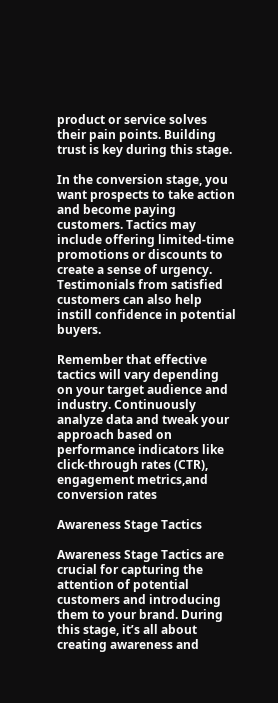product or service solves their pain points. Building trust is key during this stage.

In the conversion stage, you want prospects to take action and become paying customers. Tactics may include offering limited-time promotions or discounts to create a sense of urgency. Testimonials from satisfied customers can also help instill confidence in potential buyers.

Remember that effective tactics will vary depending on your target audience and industry. Continuously analyze data and tweak your approach based on performance indicators like click-through rates (CTR), engagement metrics,and conversion rates

Awareness Stage Tactics

Awareness Stage Tactics are crucial for capturing the attention of potential customers and introducing them to your brand. During this stage, it’s all about creating awareness and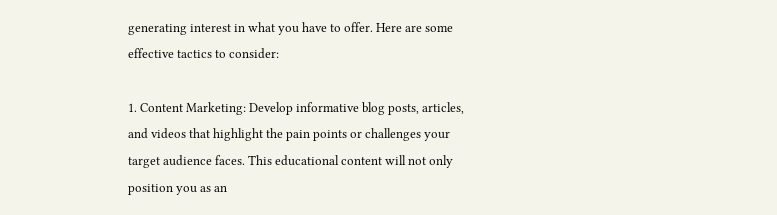generating interest in what you have to offer. Here are some effective tactics to consider:

1. Content Marketing: Develop informative blog posts, articles, and videos that highlight the pain points or challenges your target audience faces. This educational content will not only position you as an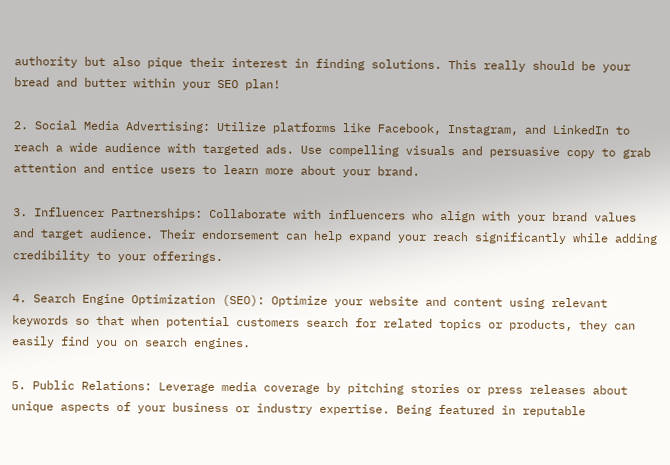authority but also pique their interest in finding solutions. This really should be your bread and butter within your SEO plan!

2. Social Media Advertising: Utilize platforms like Facebook, Instagram, and LinkedIn to reach a wide audience with targeted ads. Use compelling visuals and persuasive copy to grab attention and entice users to learn more about your brand.

3. Influencer Partnerships: Collaborate with influencers who align with your brand values and target audience. Their endorsement can help expand your reach significantly while adding credibility to your offerings.

4. Search Engine Optimization (SEO): Optimize your website and content using relevant keywords so that when potential customers search for related topics or products, they can easily find you on search engines.

5. Public Relations: Leverage media coverage by pitching stories or press releases about unique aspects of your business or industry expertise. Being featured in reputable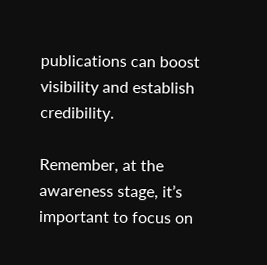publications can boost visibility and establish credibility.

Remember, at the awareness stage, it’s important to focus on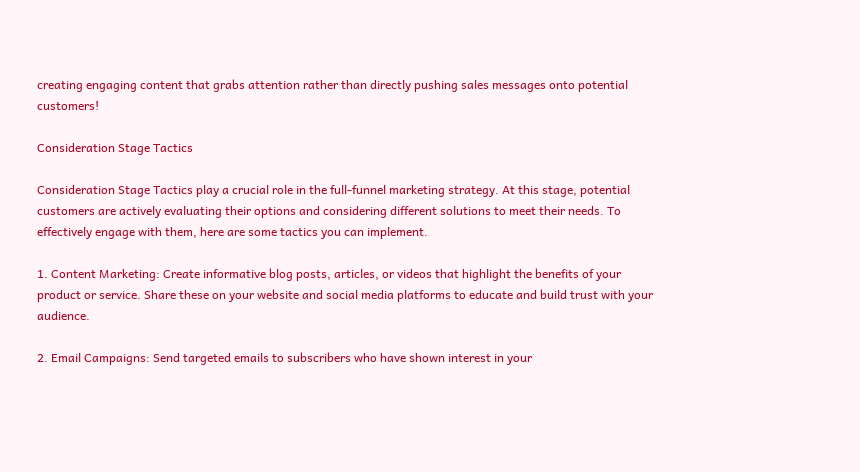creating engaging content that grabs attention rather than directly pushing sales messages onto potential customers!

Consideration Stage Tactics

Consideration Stage Tactics play a crucial role in the full-funnel marketing strategy. At this stage, potential customers are actively evaluating their options and considering different solutions to meet their needs. To effectively engage with them, here are some tactics you can implement.

1. Content Marketing: Create informative blog posts, articles, or videos that highlight the benefits of your product or service. Share these on your website and social media platforms to educate and build trust with your audience.

2. Email Campaigns: Send targeted emails to subscribers who have shown interest in your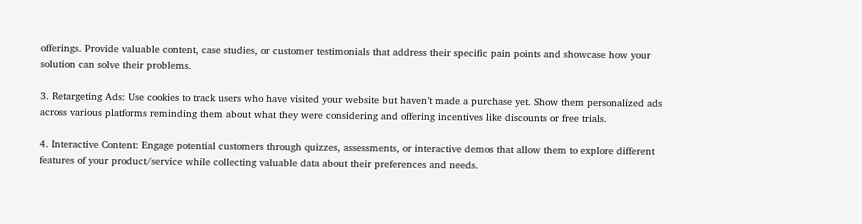offerings. Provide valuable content, case studies, or customer testimonials that address their specific pain points and showcase how your solution can solve their problems.

3. Retargeting Ads: Use cookies to track users who have visited your website but haven’t made a purchase yet. Show them personalized ads across various platforms reminding them about what they were considering and offering incentives like discounts or free trials.

4. Interactive Content: Engage potential customers through quizzes, assessments, or interactive demos that allow them to explore different features of your product/service while collecting valuable data about their preferences and needs.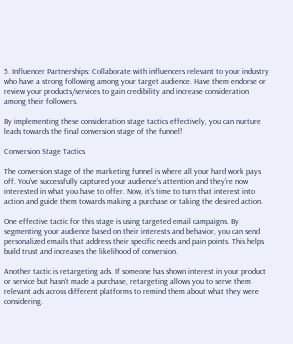5. Influencer Partnerships: Collaborate with influencers relevant to your industry who have a strong following among your target audience. Have them endorse or review your products/services to gain credibility and increase consideration among their followers.

By implementing these consideration stage tactics effectively, you can nurture leads towards the final conversion stage of the funnel!

Conversion Stage Tactics

The conversion stage of the marketing funnel is where all your hard work pays off. You’ve successfully captured your audience’s attention and they’re now interested in what you have to offer. Now, it’s time to turn that interest into action and guide them towards making a purchase or taking the desired action.

One effective tactic for this stage is using targeted email campaigns. By segmenting your audience based on their interests and behavior, you can send personalized emails that address their specific needs and pain points. This helps build trust and increases the likelihood of conversion.

Another tactic is retargeting ads. If someone has shown interest in your product or service but hasn’t made a purchase, retargeting allows you to serve them relevant ads across different platforms to remind them about what they were considering.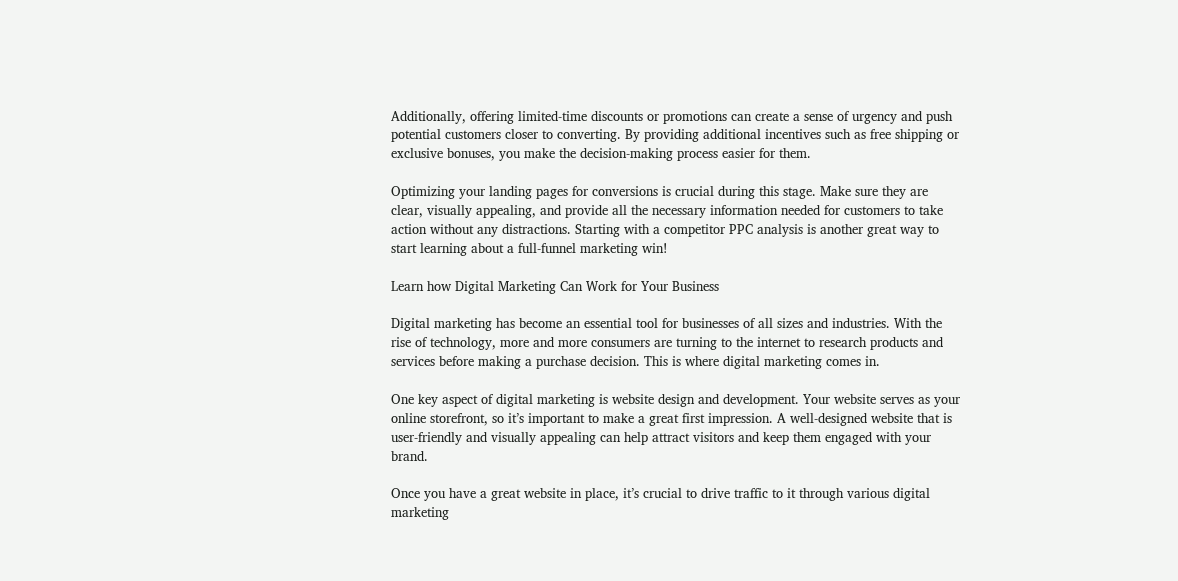Additionally, offering limited-time discounts or promotions can create a sense of urgency and push potential customers closer to converting. By providing additional incentives such as free shipping or exclusive bonuses, you make the decision-making process easier for them.

Optimizing your landing pages for conversions is crucial during this stage. Make sure they are clear, visually appealing, and provide all the necessary information needed for customers to take action without any distractions. Starting with a competitor PPC analysis is another great way to start learning about a full-funnel marketing win!

Learn how Digital Marketing Can Work for Your Business

Digital marketing has become an essential tool for businesses of all sizes and industries. With the rise of technology, more and more consumers are turning to the internet to research products and services before making a purchase decision. This is where digital marketing comes in.

One key aspect of digital marketing is website design and development. Your website serves as your online storefront, so it’s important to make a great first impression. A well-designed website that is user-friendly and visually appealing can help attract visitors and keep them engaged with your brand.

Once you have a great website in place, it’s crucial to drive traffic to it through various digital marketing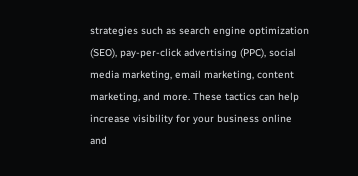strategies such as search engine optimization (SEO), pay-per-click advertising (PPC), social media marketing, email marketing, content marketing, and more. These tactics can help increase visibility for your business online and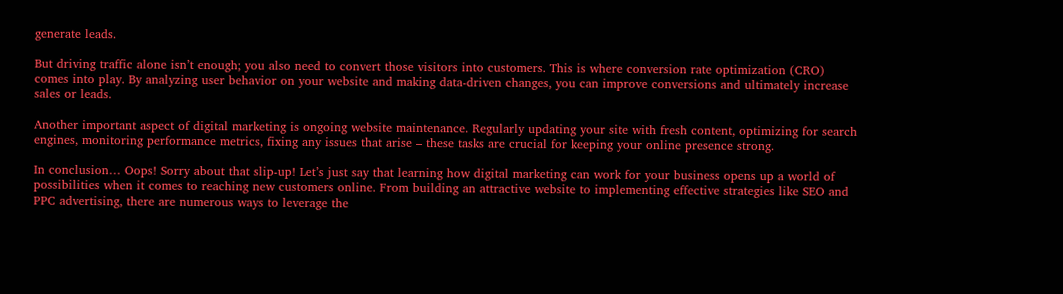generate leads.

But driving traffic alone isn’t enough; you also need to convert those visitors into customers. This is where conversion rate optimization (CRO) comes into play. By analyzing user behavior on your website and making data-driven changes, you can improve conversions and ultimately increase sales or leads.

Another important aspect of digital marketing is ongoing website maintenance. Regularly updating your site with fresh content, optimizing for search engines, monitoring performance metrics, fixing any issues that arise – these tasks are crucial for keeping your online presence strong.

In conclusion… Oops! Sorry about that slip-up! Let’s just say that learning how digital marketing can work for your business opens up a world of possibilities when it comes to reaching new customers online. From building an attractive website to implementing effective strategies like SEO and PPC advertising, there are numerous ways to leverage the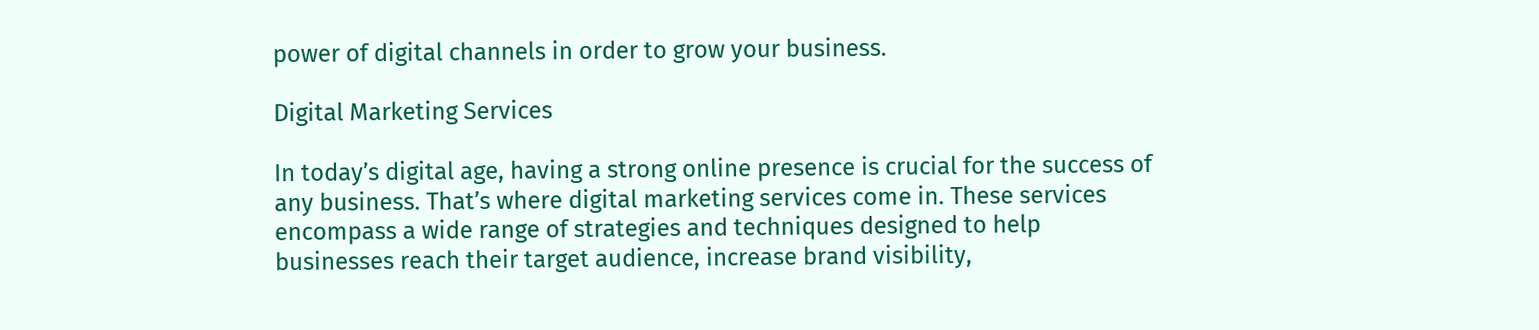power of digital channels in order to grow your business.

Digital Marketing Services

In today’s digital age, having a strong online presence is crucial for the success of any business. That’s where digital marketing services come in. These services encompass a wide range of strategies and techniques designed to help businesses reach their target audience, increase brand visibility,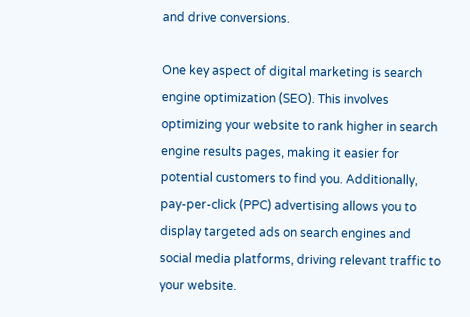and drive conversions.

One key aspect of digital marketing is search engine optimization (SEO). This involves optimizing your website to rank higher in search engine results pages, making it easier for potential customers to find you. Additionally, pay-per-click (PPC) advertising allows you to display targeted ads on search engines and social media platforms, driving relevant traffic to your website.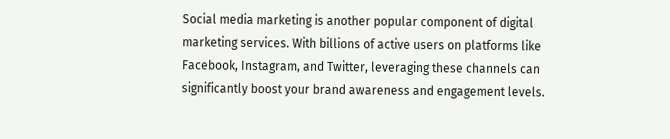Social media marketing is another popular component of digital marketing services. With billions of active users on platforms like Facebook, Instagram, and Twitter, leveraging these channels can significantly boost your brand awareness and engagement levels.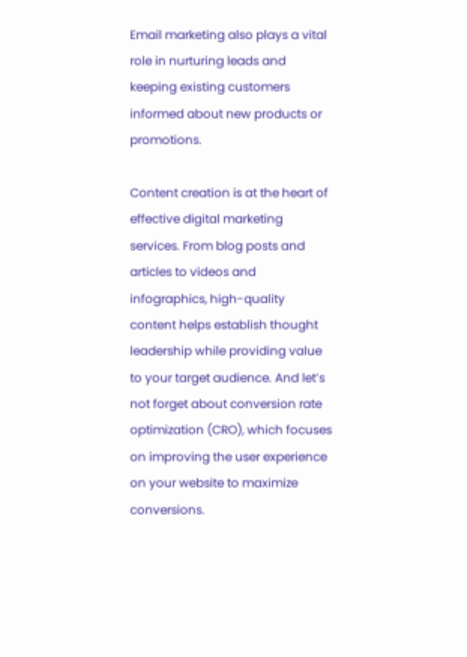Email marketing also plays a vital role in nurturing leads and keeping existing customers informed about new products or promotions.

Content creation is at the heart of effective digital marketing services. From blog posts and articles to videos and infographics, high-quality content helps establish thought leadership while providing value to your target audience. And let’s not forget about conversion rate optimization (CRO), which focuses on improving the user experience on your website to maximize conversions.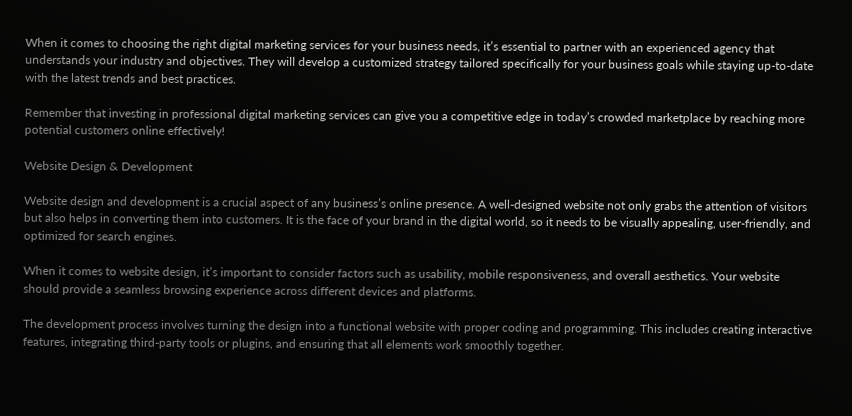When it comes to choosing the right digital marketing services for your business needs, it’s essential to partner with an experienced agency that understands your industry and objectives. They will develop a customized strategy tailored specifically for your business goals while staying up-to-date with the latest trends and best practices.

Remember that investing in professional digital marketing services can give you a competitive edge in today’s crowded marketplace by reaching more potential customers online effectively!

Website Design & Development

Website design and development is a crucial aspect of any business’s online presence. A well-designed website not only grabs the attention of visitors but also helps in converting them into customers. It is the face of your brand in the digital world, so it needs to be visually appealing, user-friendly, and optimized for search engines.

When it comes to website design, it’s important to consider factors such as usability, mobile responsiveness, and overall aesthetics. Your website should provide a seamless browsing experience across different devices and platforms.

The development process involves turning the design into a functional website with proper coding and programming. This includes creating interactive features, integrating third-party tools or plugins, and ensuring that all elements work smoothly together.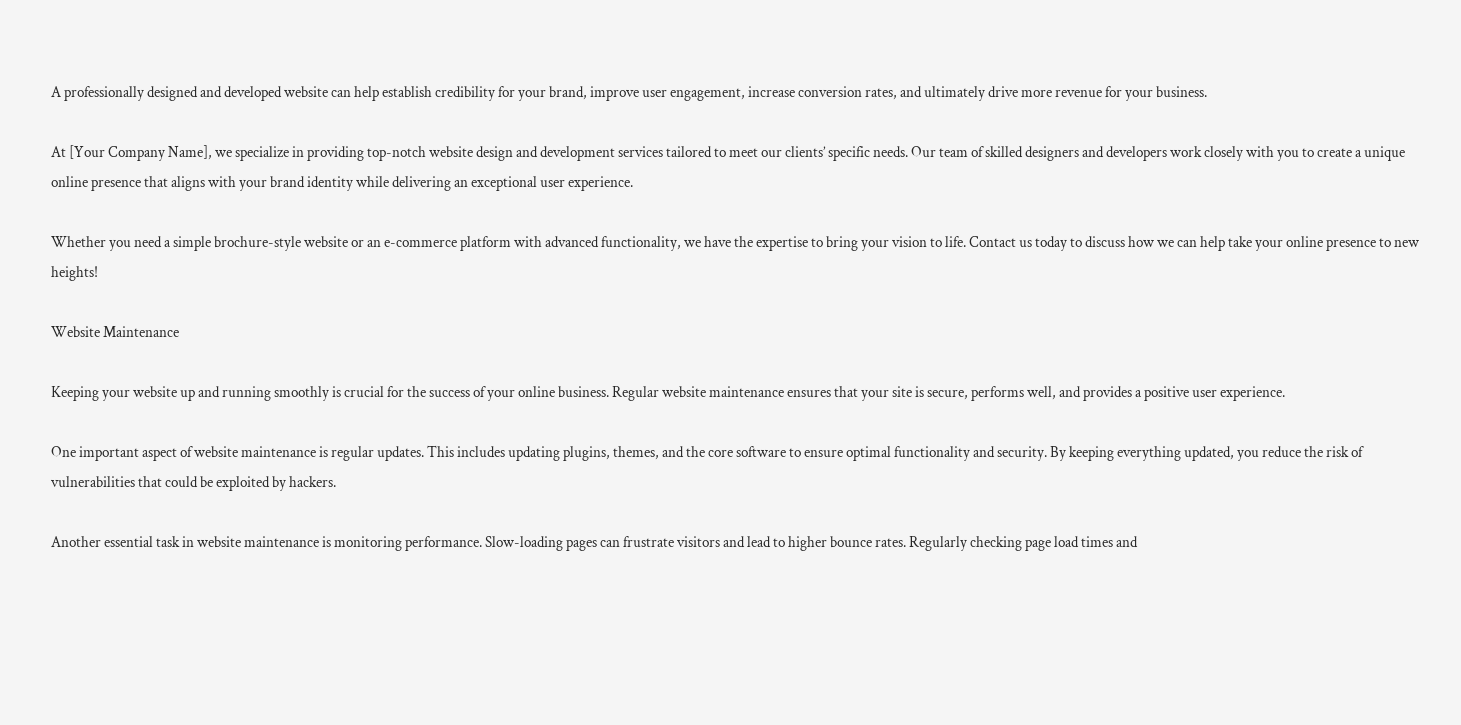A professionally designed and developed website can help establish credibility for your brand, improve user engagement, increase conversion rates, and ultimately drive more revenue for your business.

At [Your Company Name], we specialize in providing top-notch website design and development services tailored to meet our clients’ specific needs. Our team of skilled designers and developers work closely with you to create a unique online presence that aligns with your brand identity while delivering an exceptional user experience.

Whether you need a simple brochure-style website or an e-commerce platform with advanced functionality, we have the expertise to bring your vision to life. Contact us today to discuss how we can help take your online presence to new heights!

Website Maintenance

Keeping your website up and running smoothly is crucial for the success of your online business. Regular website maintenance ensures that your site is secure, performs well, and provides a positive user experience.

One important aspect of website maintenance is regular updates. This includes updating plugins, themes, and the core software to ensure optimal functionality and security. By keeping everything updated, you reduce the risk of vulnerabilities that could be exploited by hackers.

Another essential task in website maintenance is monitoring performance. Slow-loading pages can frustrate visitors and lead to higher bounce rates. Regularly checking page load times and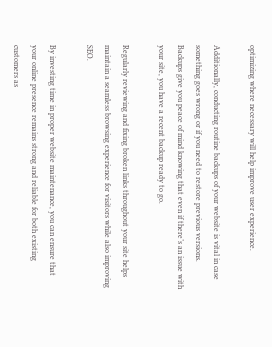optimizing where necessary will help improve user experience.

Additionally, conducting routine backups of your website is vital in case something goes wrong or if you need to restore previous versions. Backups give you peace of mind knowing that even if there’s an issue with your site, you have a recent backup ready to go.

Regularly reviewing and fixing broken links throughout your site helps maintain a seamless browsing experience for visitors while also improving SEO.

By investing time in proper website maintenance, you can ensure that your online presence remains strong and reliable for both existing customers as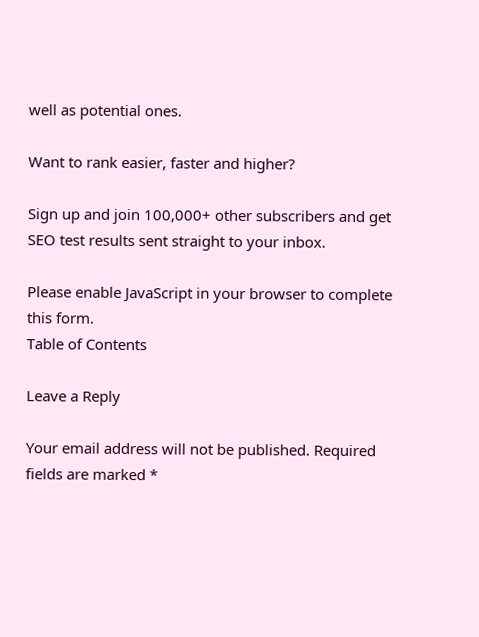well as potential ones.

Want to rank easier, faster and higher?

Sign up and join 100,000+ other subscribers and get SEO test results sent straight to your inbox.

Please enable JavaScript in your browser to complete this form.
Table of Contents

Leave a Reply

Your email address will not be published. Required fields are marked *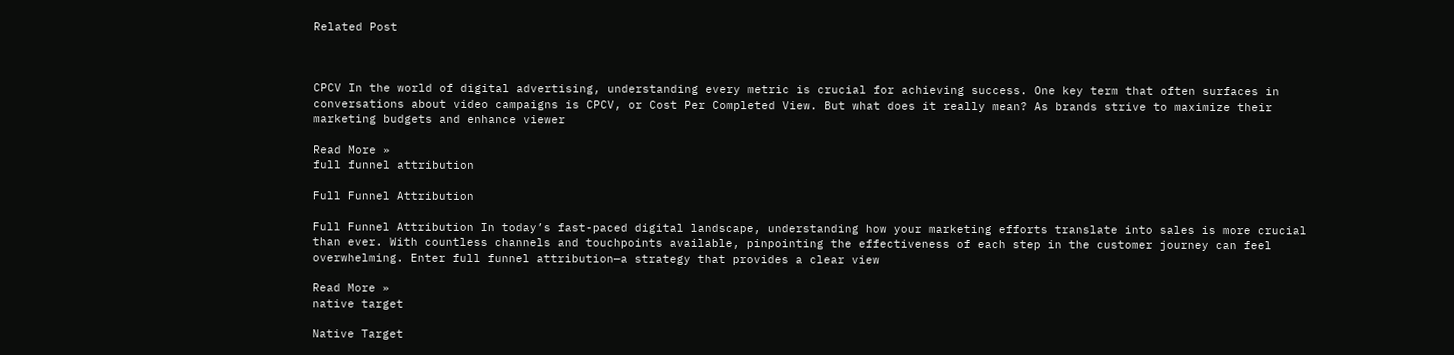Related Post



CPCV In the world of digital advertising, understanding every metric is crucial for achieving success. One key term that often surfaces in conversations about video campaigns is CPCV, or Cost Per Completed View. But what does it really mean? As brands strive to maximize their marketing budgets and enhance viewer

Read More »
full funnel attribution

Full Funnel Attribution

Full Funnel Attribution In today’s fast-paced digital landscape, understanding how your marketing efforts translate into sales is more crucial than ever. With countless channels and touchpoints available, pinpointing the effectiveness of each step in the customer journey can feel overwhelming. Enter full funnel attribution—a strategy that provides a clear view

Read More »
native target

Native Target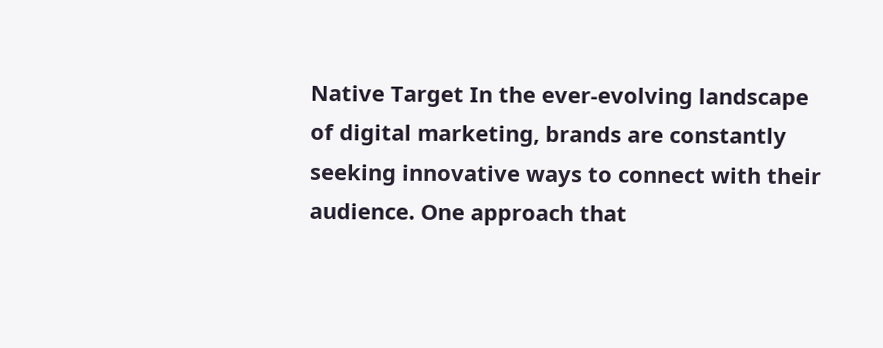Native Target In the ever-evolving landscape of digital marketing, brands are constantly seeking innovative ways to connect with their audience. One approach that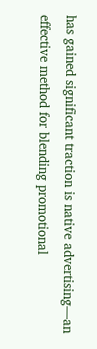has gained significant traction is native advertising—an effective method for blending promotional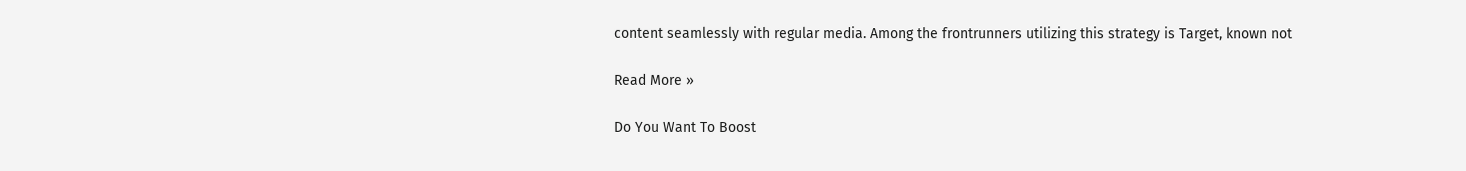content seamlessly with regular media. Among the frontrunners utilizing this strategy is Target, known not

Read More »

Do You Want To Boost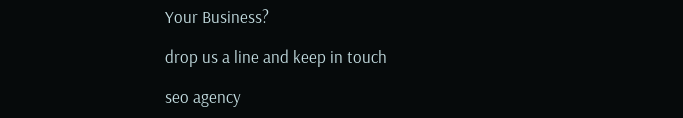Your Business?

drop us a line and keep in touch

seo agency